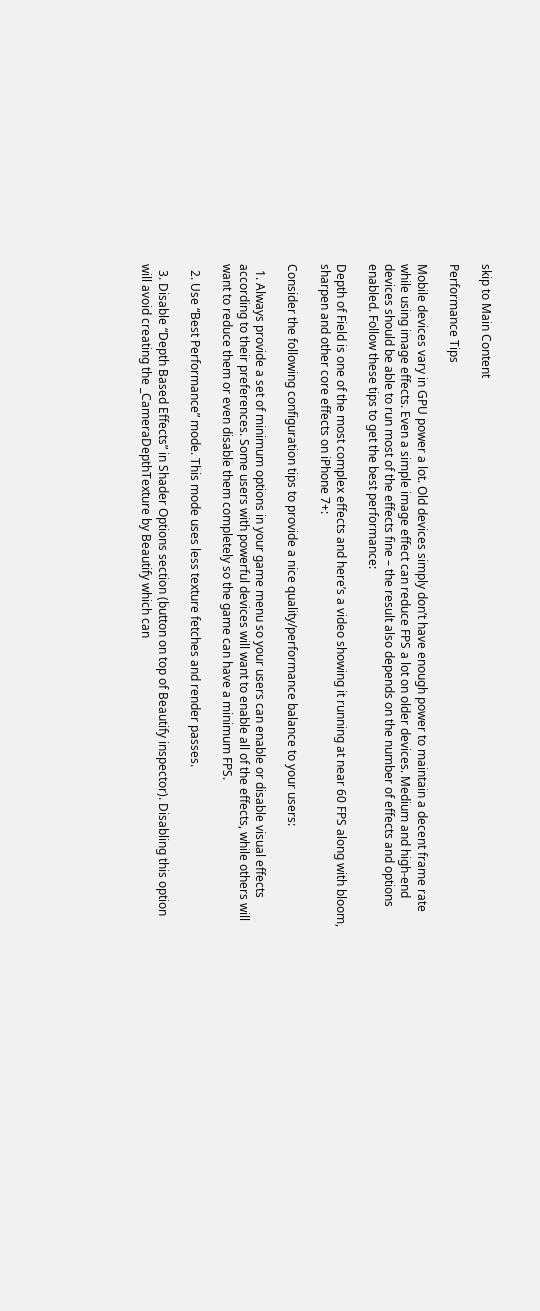skip to Main Content

Performance Tips

Mobile devices vary in GPU power a lot. Old devices simply don’t have enough power to maintain a decent frame rate while using image effects. Even a simple image effect can reduce FPS a lot on older devices. Medium and high-end devices should be able to run most of the effects fine – the result also depends on the number of effects and options enabled. Follow these tips to get the best performance:

Depth of Field is one of the most complex effects and here’s a video showing it running at near 60 FPS along with bloom, sharpen and other core effects on iPhone 7+:

Consider the following configuration tips to provide a nice quality/performance balance to your users:

  1. Always provide a set of minimum options in your game menu so your users can enable or disable visual effects according to their preferences. Some users with powerful devices will want to enable all of the effects, while others will want to reduce them or even disable them completely so the game can have a minimum FPS.

  2. Use “Best Performance” mode. This mode uses less texture fetches and render passes.

  3. Disable “Depth Based Effects” in Shader Options section (button on top of Beautify inspector). Disabling this option will avoid creating the _CameraDepthTexture by Beautify which can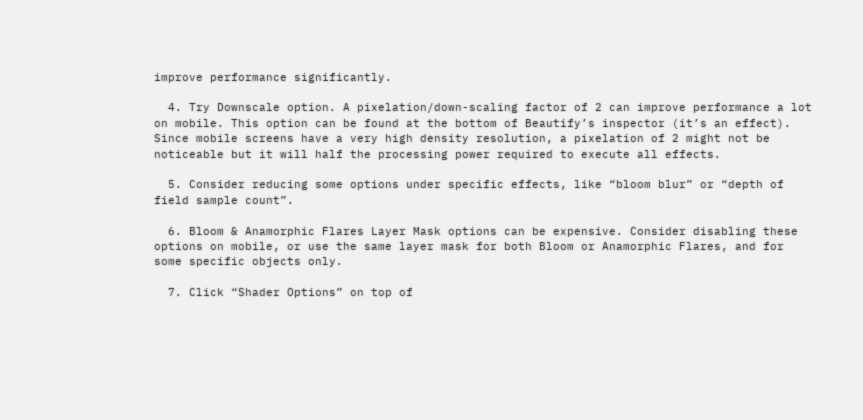improve performance significantly.

  4. Try Downscale option. A pixelation/down-scaling factor of 2 can improve performance a lot on mobile. This option can be found at the bottom of Beautify’s inspector (it’s an effect). Since mobile screens have a very high density resolution, a pixelation of 2 might not be noticeable but it will half the processing power required to execute all effects.

  5. Consider reducing some options under specific effects, like “bloom blur” or “depth of field sample count”.

  6. Bloom & Anamorphic Flares Layer Mask options can be expensive. Consider disabling these options on mobile, or use the same layer mask for both Bloom or Anamorphic Flares, and for some specific objects only.

  7. Click “Shader Options” on top of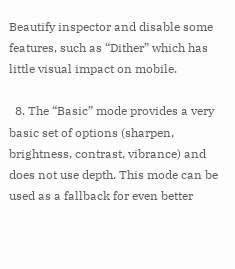Beautify inspector and disable some features, such as “Dither” which has little visual impact on mobile.

  8. The “Basic” mode provides a very basic set of options (sharpen, brightness, contrast, vibrance) and does not use depth. This mode can be used as a fallback for even better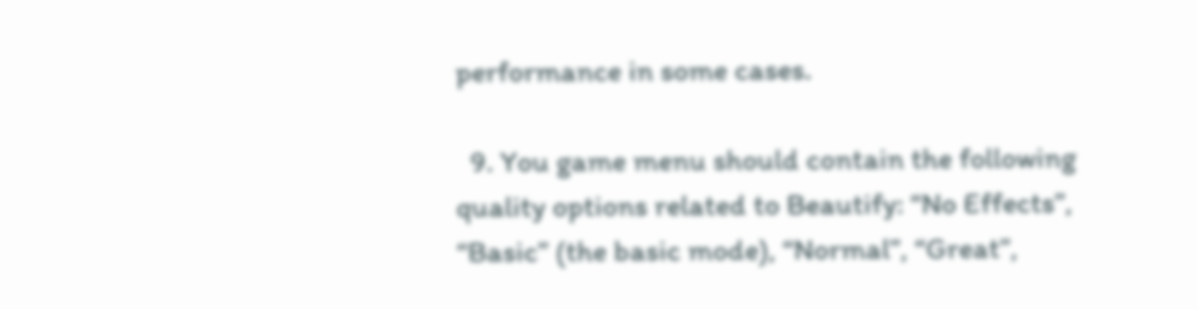performance in some cases.

  9. You game menu should contain the following quality options related to Beautify: “No Effects”, “Basic” (the basic mode), “Normal”, “Great”,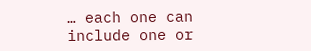… each one can include one or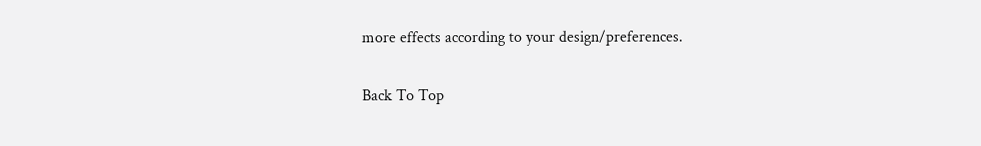more effects according to your design/preferences.

Back To Top